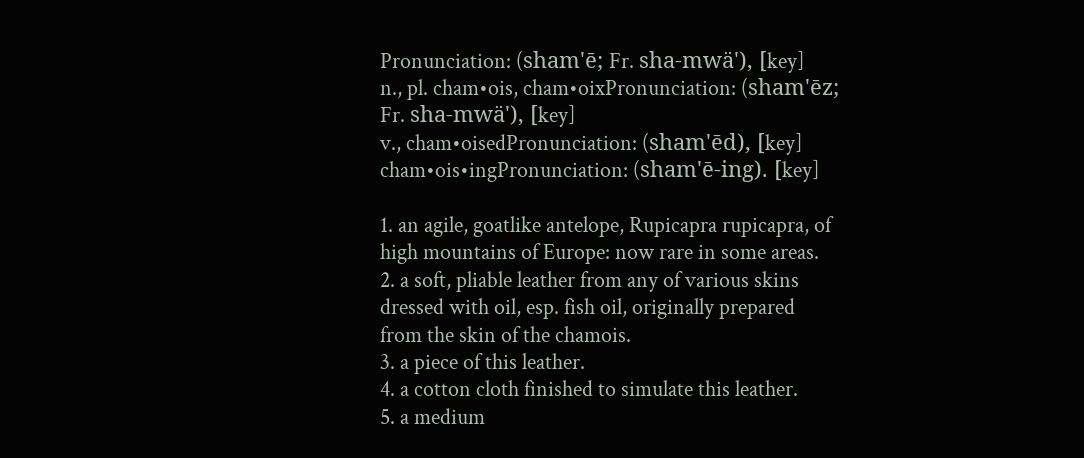Pronunciation: (sham'ē; Fr. sha-mwä'), [key]
n., pl. cham•ois, cham•oixPronunciation: (sham'ēz; Fr. sha-mwä'), [key]
v., cham•oisedPronunciation: (sham'ēd), [key] cham•ois•ingPronunciation: (sham'ē-ing). [key]

1. an agile, goatlike antelope, Rupicapra rupicapra, of high mountains of Europe: now rare in some areas.
2. a soft, pliable leather from any of various skins dressed with oil, esp. fish oil, originally prepared from the skin of the chamois.
3. a piece of this leather.
4. a cotton cloth finished to simulate this leather.
5. a medium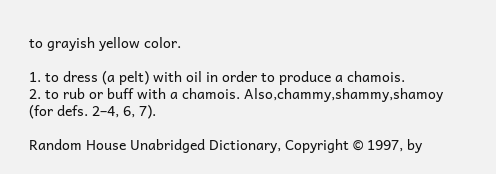to grayish yellow color.

1. to dress (a pelt) with oil in order to produce a chamois.
2. to rub or buff with a chamois. Also,chammy,shammy,shamoy (for defs. 2–4, 6, 7).

Random House Unabridged Dictionary, Copyright © 1997, by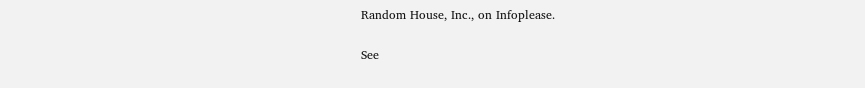Random House, Inc., on Infoplease.

See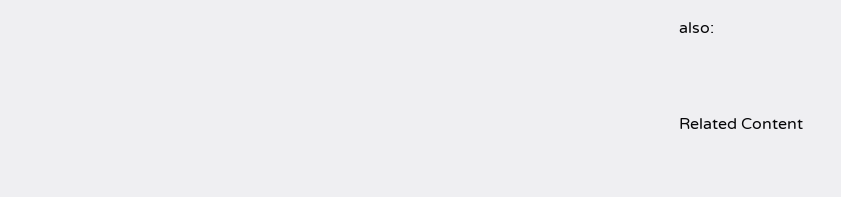also:


Related Content